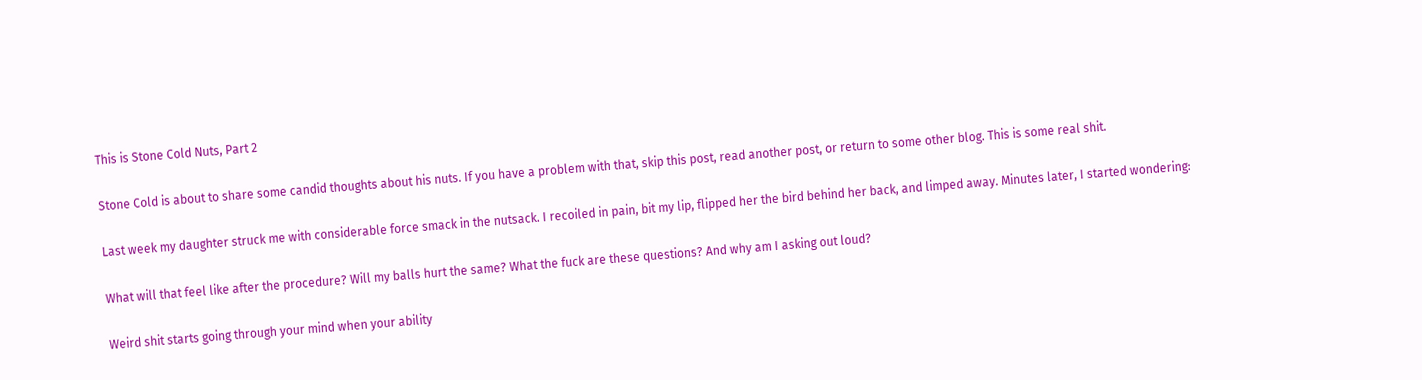This is Stone Cold Nuts, Part 2

Stone Cold is about to share some candid thoughts about his nuts. If you have a problem with that, skip this post, read another post, or return to some other blog. This is some real shit.

Last week my daughter struck me with considerable force smack in the nutsack. I recoiled in pain, bit my lip, flipped her the bird behind her back, and limped away. Minutes later, I started wondering:

What will that feel like after the procedure? Will my balls hurt the same? What the fuck are these questions? And why am I asking out loud?

Weird shit starts going through your mind when your ability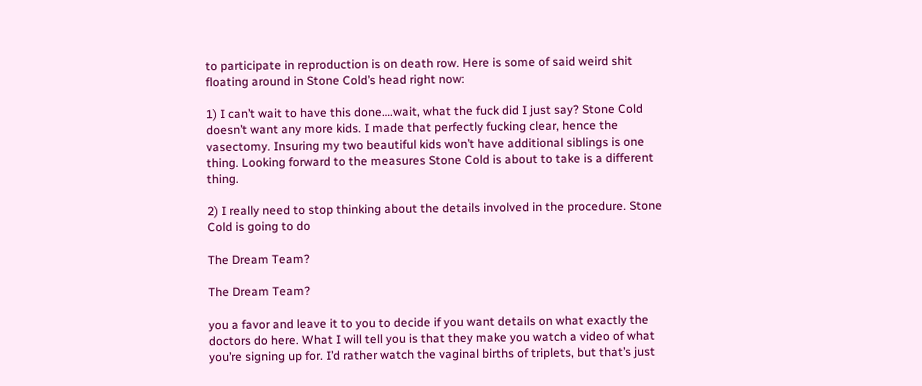to participate in reproduction is on death row. Here is some of said weird shit floating around in Stone Cold’s head right now:

1) I can’t wait to have this done….wait, what the fuck did I just say? Stone Cold doesn’t want any more kids. I made that perfectly fucking clear, hence the vasectomy. Insuring my two beautiful kids won’t have additional siblings is one thing. Looking forward to the measures Stone Cold is about to take is a different thing.

2) I really need to stop thinking about the details involved in the procedure. Stone Cold is going to do

The Dream Team?

The Dream Team?

you a favor and leave it to you to decide if you want details on what exactly the doctors do here. What I will tell you is that they make you watch a video of what you’re signing up for. I’d rather watch the vaginal births of triplets, but that’s just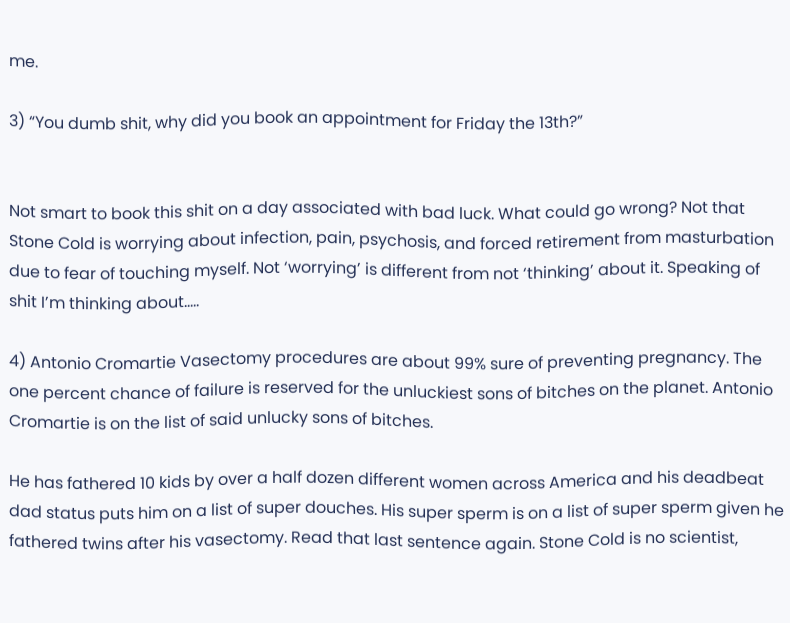me.

3) “You dumb shit, why did you book an appointment for Friday the 13th?”


Not smart to book this shit on a day associated with bad luck. What could go wrong? Not that Stone Cold is worrying about infection, pain, psychosis, and forced retirement from masturbation due to fear of touching myself. Not ‘worrying’ is different from not ‘thinking’ about it. Speaking of shit I’m thinking about…..

4) Antonio Cromartie Vasectomy procedures are about 99% sure of preventing pregnancy. The one percent chance of failure is reserved for the unluckiest sons of bitches on the planet. Antonio Cromartie is on the list of said unlucky sons of bitches.

He has fathered 10 kids by over a half dozen different women across America and his deadbeat dad status puts him on a list of super douches. His super sperm is on a list of super sperm given he fathered twins after his vasectomy. Read that last sentence again. Stone Cold is no scientist,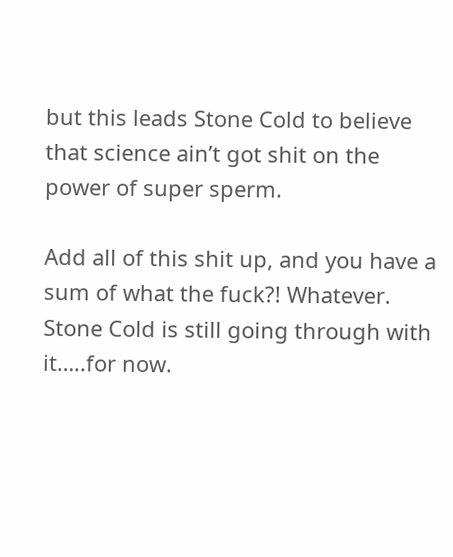but this leads Stone Cold to believe that science ain’t got shit on the power of super sperm.

Add all of this shit up, and you have a sum of what the fuck?! Whatever. Stone Cold is still going through with it…..for now.